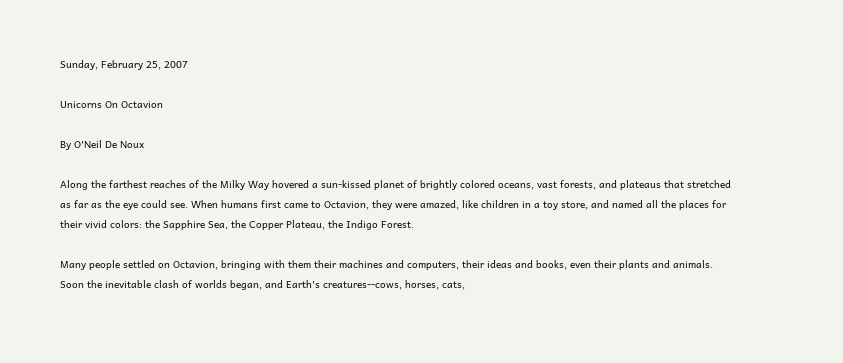Sunday, February 25, 2007

Unicorns On Octavion

By O'Neil De Noux

Along the farthest reaches of the Milky Way hovered a sun-kissed planet of brightly colored oceans, vast forests, and plateaus that stretched as far as the eye could see. When humans first came to Octavion, they were amazed, like children in a toy store, and named all the places for their vivid colors: the Sapphire Sea, the Copper Plateau, the Indigo Forest.

Many people settled on Octavion, bringing with them their machines and computers, their ideas and books, even their plants and animals. Soon the inevitable clash of worlds began, and Earth's creatures--cows, horses, cats,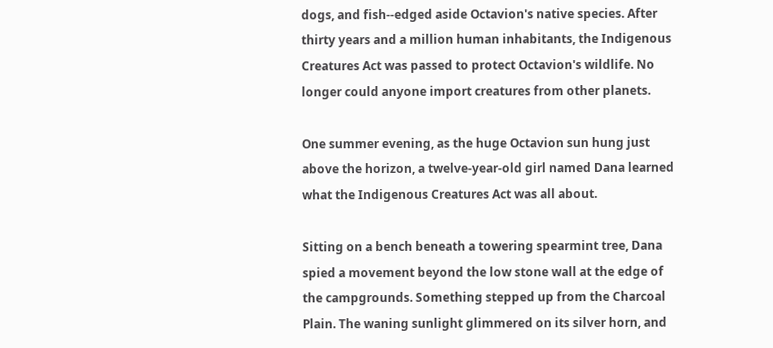dogs, and fish--edged aside Octavion's native species. After thirty years and a million human inhabitants, the Indigenous Creatures Act was passed to protect Octavion's wildlife. No longer could anyone import creatures from other planets.

One summer evening, as the huge Octavion sun hung just above the horizon, a twelve-year-old girl named Dana learned what the Indigenous Creatures Act was all about.

Sitting on a bench beneath a towering spearmint tree, Dana spied a movement beyond the low stone wall at the edge of the campgrounds. Something stepped up from the Charcoal Plain. The waning sunlight glimmered on its silver horn, and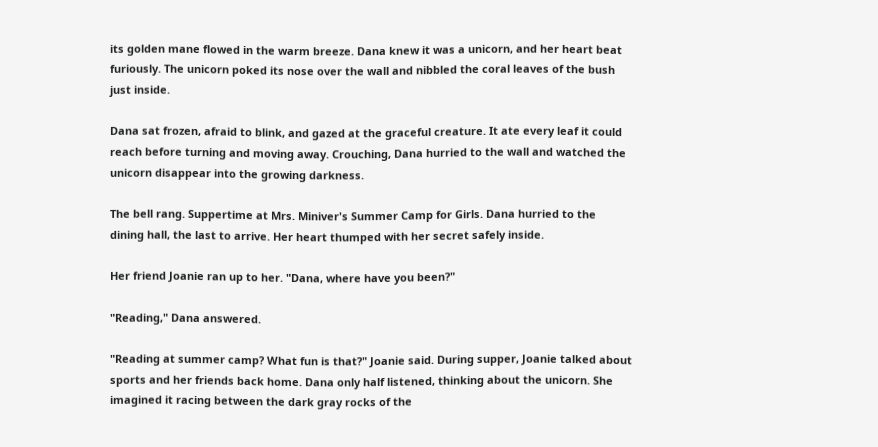its golden mane flowed in the warm breeze. Dana knew it was a unicorn, and her heart beat furiously. The unicorn poked its nose over the wall and nibbled the coral leaves of the bush just inside.

Dana sat frozen, afraid to blink, and gazed at the graceful creature. It ate every leaf it could reach before turning and moving away. Crouching, Dana hurried to the wall and watched the unicorn disappear into the growing darkness.

The bell rang. Suppertime at Mrs. Miniver's Summer Camp for Girls. Dana hurried to the dining hall, the last to arrive. Her heart thumped with her secret safely inside.

Her friend Joanie ran up to her. "Dana, where have you been?"

"Reading," Dana answered.

"Reading at summer camp? What fun is that?" Joanie said. During supper, Joanie talked about sports and her friends back home. Dana only half listened, thinking about the unicorn. She imagined it racing between the dark gray rocks of the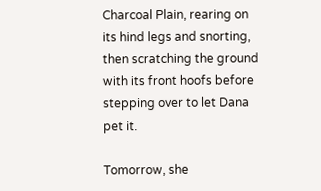Charcoal Plain, rearing on its hind legs and snorting, then scratching the ground with its front hoofs before stepping over to let Dana pet it.

Tomorrow, she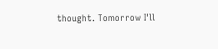thought. Tomorrow I'll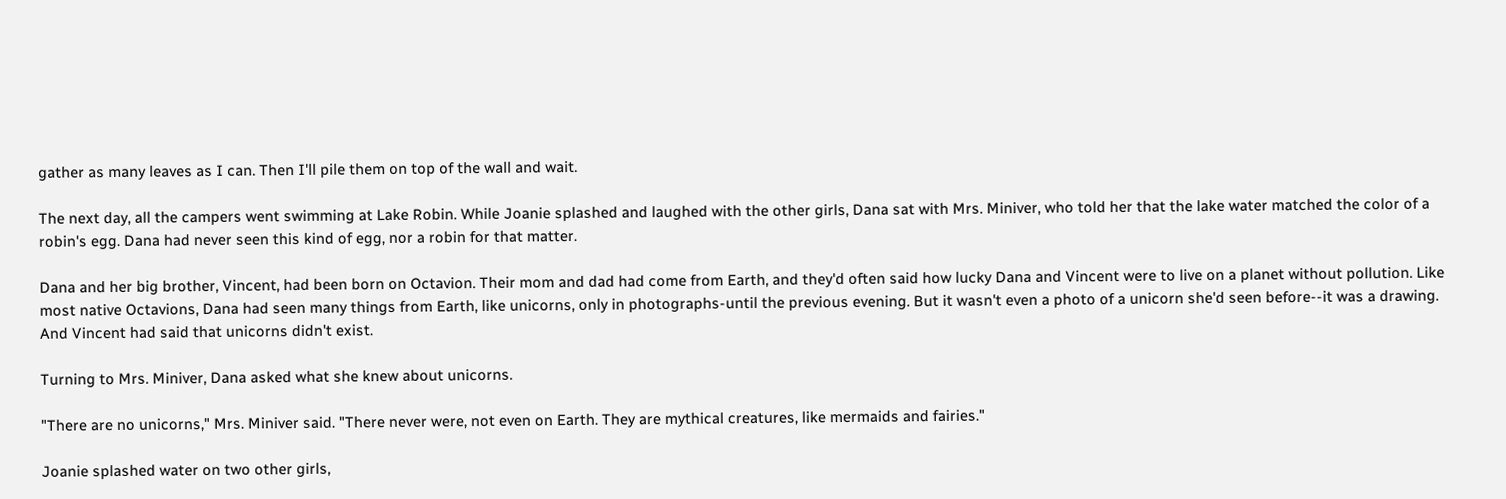gather as many leaves as I can. Then I'll pile them on top of the wall and wait.

The next day, all the campers went swimming at Lake Robin. While Joanie splashed and laughed with the other girls, Dana sat with Mrs. Miniver, who told her that the lake water matched the color of a robin's egg. Dana had never seen this kind of egg, nor a robin for that matter.

Dana and her big brother, Vincent, had been born on Octavion. Their mom and dad had come from Earth, and they'd often said how lucky Dana and Vincent were to live on a planet without pollution. Like most native Octavions, Dana had seen many things from Earth, like unicorns, only in photographs-until the previous evening. But it wasn't even a photo of a unicorn she'd seen before--it was a drawing. And Vincent had said that unicorns didn't exist.

Turning to Mrs. Miniver, Dana asked what she knew about unicorns.

"There are no unicorns," Mrs. Miniver said. "There never were, not even on Earth. They are mythical creatures, like mermaids and fairies."

Joanie splashed water on two other girls,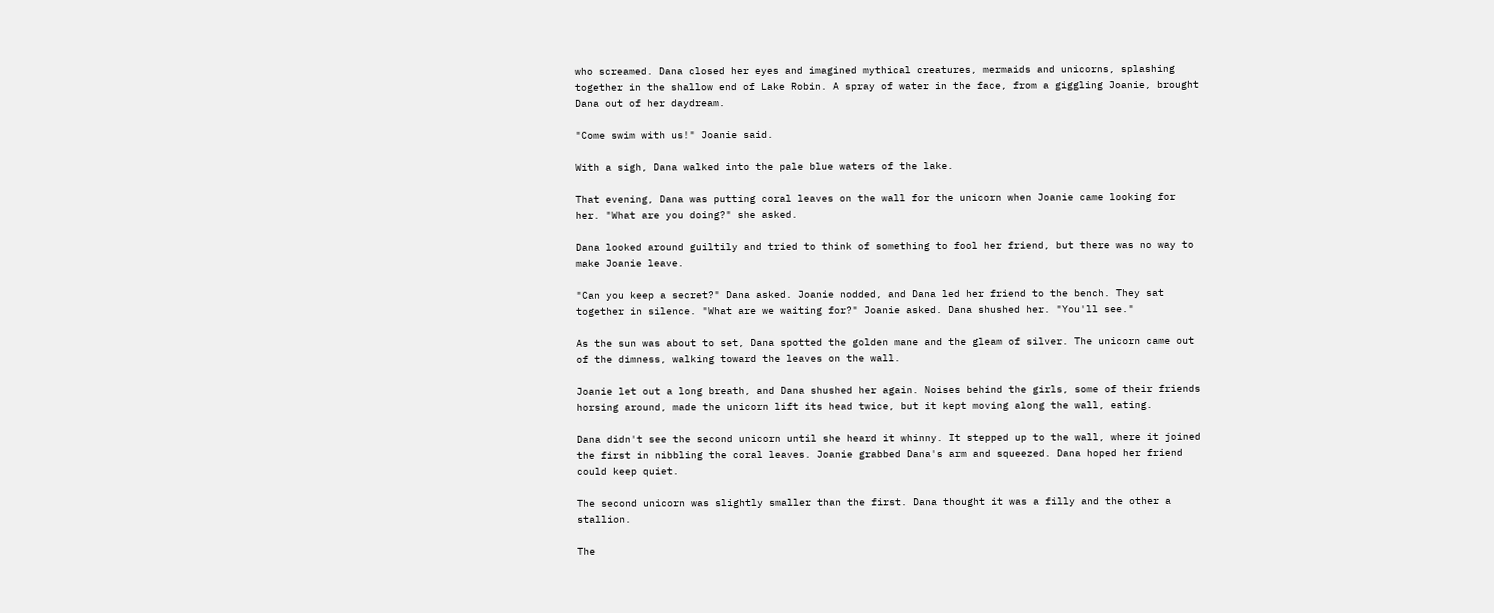who screamed. Dana closed her eyes and imagined mythical creatures, mermaids and unicorns, splashing together in the shallow end of Lake Robin. A spray of water in the face, from a giggling Joanie, brought Dana out of her daydream.

"Come swim with us!" Joanie said.

With a sigh, Dana walked into the pale blue waters of the lake.

That evening, Dana was putting coral leaves on the wall for the unicorn when Joanie came looking for her. "What are you doing?" she asked.

Dana looked around guiltily and tried to think of something to fool her friend, but there was no way to make Joanie leave.

"Can you keep a secret?" Dana asked. Joanie nodded, and Dana led her friend to the bench. They sat together in silence. "What are we waiting for?" Joanie asked. Dana shushed her. "You'll see."

As the sun was about to set, Dana spotted the golden mane and the gleam of silver. The unicorn came out of the dimness, walking toward the leaves on the wall.

Joanie let out a long breath, and Dana shushed her again. Noises behind the girls, some of their friends horsing around, made the unicorn lift its head twice, but it kept moving along the wall, eating.

Dana didn't see the second unicorn until she heard it whinny. It stepped up to the wall, where it joined the first in nibbling the coral leaves. Joanie grabbed Dana's arm and squeezed. Dana hoped her friend could keep quiet.

The second unicorn was slightly smaller than the first. Dana thought it was a filly and the other a stallion.

The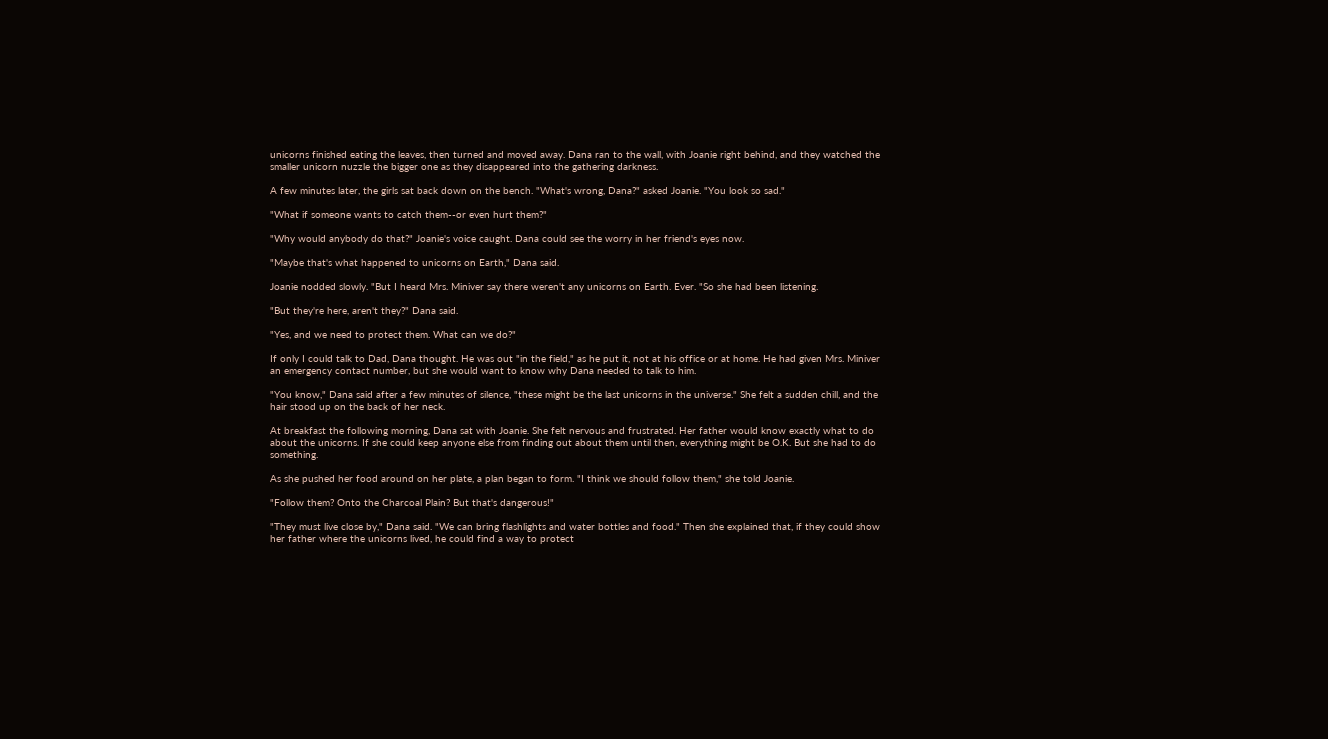unicorns finished eating the leaves, then turned and moved away. Dana ran to the wall, with Joanie right behind, and they watched the smaller unicorn nuzzle the bigger one as they disappeared into the gathering darkness.

A few minutes later, the girls sat back down on the bench. "What's wrong, Dana?" asked Joanie. "You look so sad."

"What if someone wants to catch them--or even hurt them?"

"Why would anybody do that?" Joanie's voice caught. Dana could see the worry in her friend's eyes now.

"Maybe that's what happened to unicorns on Earth," Dana said.

Joanie nodded slowly. "But I heard Mrs. Miniver say there weren't any unicorns on Earth. Ever. "So she had been listening.

"But they're here, aren't they?" Dana said.

"Yes, and we need to protect them. What can we do?"

If only I could talk to Dad, Dana thought. He was out "in the field," as he put it, not at his office or at home. He had given Mrs. Miniver an emergency contact number, but she would want to know why Dana needed to talk to him.

"You know," Dana said after a few minutes of silence, "these might be the last unicorns in the universe." She felt a sudden chill, and the hair stood up on the back of her neck.

At breakfast the following morning, Dana sat with Joanie. She felt nervous and frustrated. Her father would know exactly what to do about the unicorns. If she could keep anyone else from finding out about them until then, everything might be O.K. But she had to do something.

As she pushed her food around on her plate, a plan began to form. "I think we should follow them," she told Joanie.

"Follow them? Onto the Charcoal Plain? But that's dangerous!"

"They must live close by," Dana said. "We can bring flashlights and water bottles and food." Then she explained that, if they could show her father where the unicorns lived, he could find a way to protect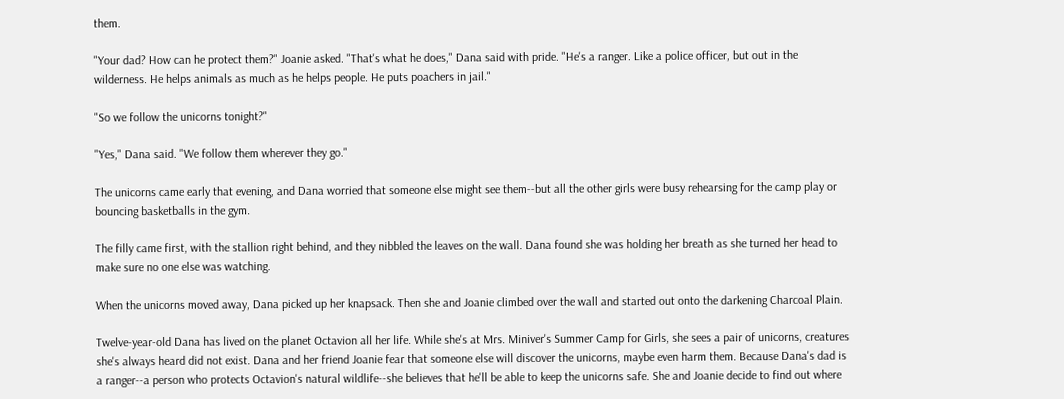them.

"Your dad? How can he protect them?" Joanie asked. "That's what he does," Dana said with pride. "He's a ranger. Like a police officer, but out in the wilderness. He helps animals as much as he helps people. He puts poachers in jail."

"So we follow the unicorns tonight?"

"Yes," Dana said. "We follow them wherever they go."

The unicorns came early that evening, and Dana worried that someone else might see them--but all the other girls were busy rehearsing for the camp play or bouncing basketballs in the gym.

The filly came first, with the stallion right behind, and they nibbled the leaves on the wall. Dana found she was holding her breath as she turned her head to make sure no one else was watching.

When the unicorns moved away, Dana picked up her knapsack. Then she and Joanie climbed over the wall and started out onto the darkening Charcoal Plain.

Twelve-year-old Dana has lived on the planet Octavion all her life. While she's at Mrs. Miniver's Summer Camp for Girls, she sees a pair of unicorns, creatures she's always heard did not exist. Dana and her friend Joanie fear that someone else will discover the unicorns, maybe even harm them. Because Dana's dad is a ranger--a person who protects Octavion's natural wildlife--she believes that he'll be able to keep the unicorns safe. She and Joanie decide to find out where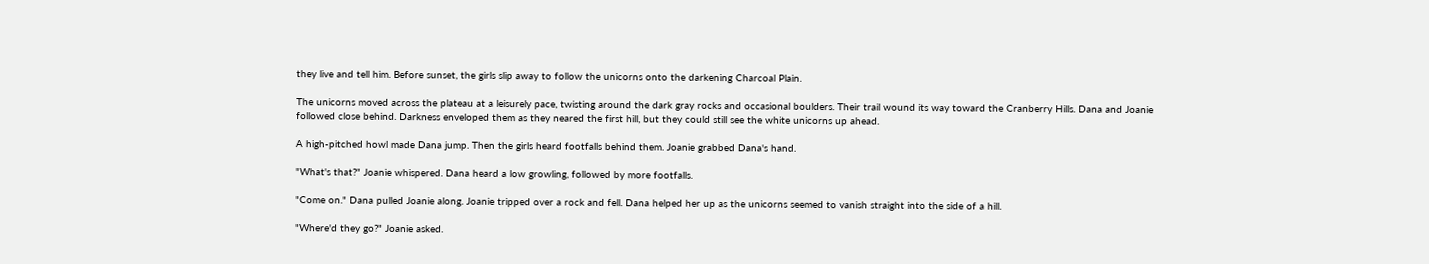they live and tell him. Before sunset, the girls slip away to follow the unicorns onto the darkening Charcoal Plain.

The unicorns moved across the plateau at a leisurely pace, twisting around the dark gray rocks and occasional boulders. Their trail wound its way toward the Cranberry Hills. Dana and Joanie followed close behind. Darkness enveloped them as they neared the first hill, but they could still see the white unicorns up ahead.

A high-pitched howl made Dana jump. Then the girls heard footfalls behind them. Joanie grabbed Dana's hand.

"What's that?" Joanie whispered. Dana heard a low growling, followed by more footfalls.

"Come on." Dana pulled Joanie along. Joanie tripped over a rock and fell. Dana helped her up as the unicorns seemed to vanish straight into the side of a hill.

"Where'd they go?" Joanie asked.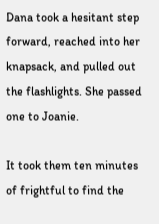Dana took a hesitant step forward, reached into her knapsack, and pulled out the flashlights. She passed one to Joanie.

It took them ten minutes of frightful to find the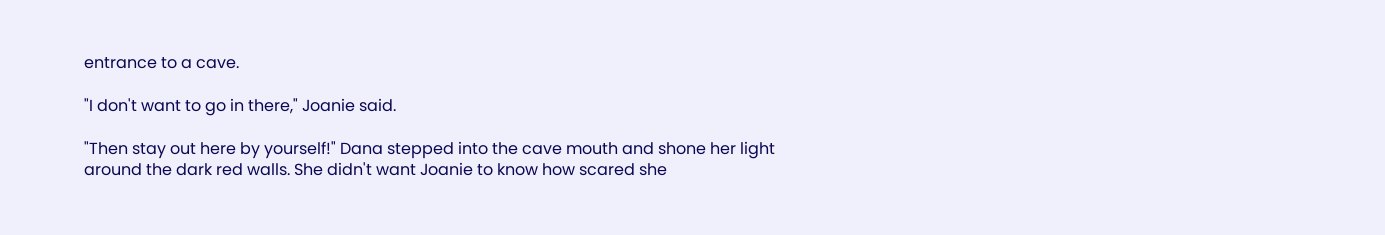entrance to a cave.

"I don't want to go in there," Joanie said.

"Then stay out here by yourself!" Dana stepped into the cave mouth and shone her light around the dark red walls. She didn't want Joanie to know how scared she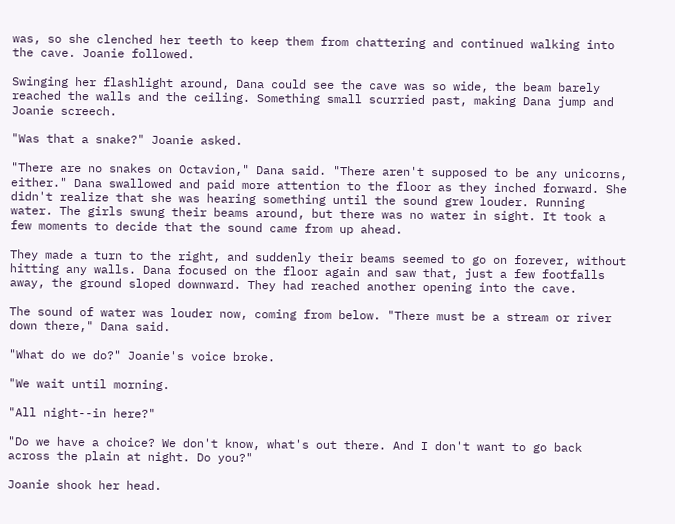was, so she clenched her teeth to keep them from chattering and continued walking into the cave. Joanie followed.

Swinging her flashlight around, Dana could see the cave was so wide, the beam barely reached the walls and the ceiling. Something small scurried past, making Dana jump and Joanie screech.

"Was that a snake?" Joanie asked.

"There are no snakes on Octavion," Dana said. "There aren't supposed to be any unicorns, either." Dana swallowed and paid more attention to the floor as they inched forward. She didn't realize that she was hearing something until the sound grew louder. Running water. The girls swung their beams around, but there was no water in sight. It took a few moments to decide that the sound came from up ahead.

They made a turn to the right, and suddenly their beams seemed to go on forever, without hitting any walls. Dana focused on the floor again and saw that, just a few footfalls away, the ground sloped downward. They had reached another opening into the cave.

The sound of water was louder now, coming from below. "There must be a stream or river down there," Dana said.

"What do we do?" Joanie's voice broke.

"We wait until morning.

"All night--in here?"

"Do we have a choice? We don't know, what's out there. And I don't want to go back across the plain at night. Do you?"

Joanie shook her head.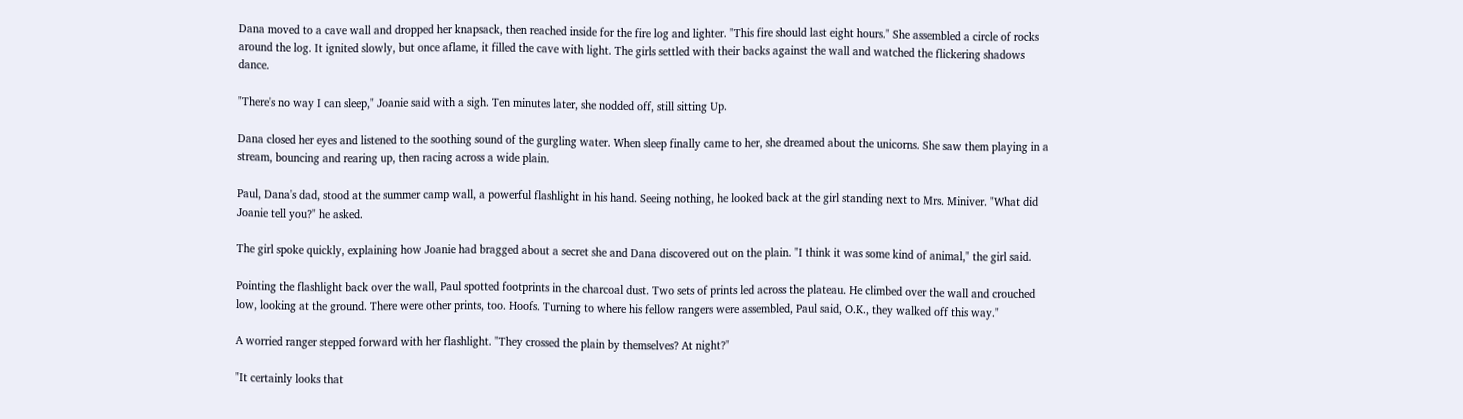Dana moved to a cave wall and dropped her knapsack, then reached inside for the fire log and lighter. "This fire should last eight hours." She assembled a circle of rocks around the log. It ignited slowly, but once aflame, it filled the cave with light. The girls settled with their backs against the wall and watched the flickering shadows dance.

"There's no way I can sleep," Joanie said with a sigh. Ten minutes later, she nodded off, still sitting Up.

Dana closed her eyes and listened to the soothing sound of the gurgling water. When sleep finally came to her, she dreamed about the unicorns. She saw them playing in a stream, bouncing and rearing up, then racing across a wide plain.

Paul, Dana's dad, stood at the summer camp wall, a powerful flashlight in his hand. Seeing nothing, he looked back at the girl standing next to Mrs. Miniver. "What did Joanie tell you?" he asked.

The girl spoke quickly, explaining how Joanie had bragged about a secret she and Dana discovered out on the plain. "I think it was some kind of animal," the girl said.

Pointing the flashlight back over the wall, Paul spotted footprints in the charcoal dust. Two sets of prints led across the plateau. He climbed over the wall and crouched low, looking at the ground. There were other prints, too. Hoofs. Turning to where his fellow rangers were assembled, Paul said, O.K., they walked off this way."

A worried ranger stepped forward with her flashlight. "They crossed the plain by themselves? At night?"

"It certainly looks that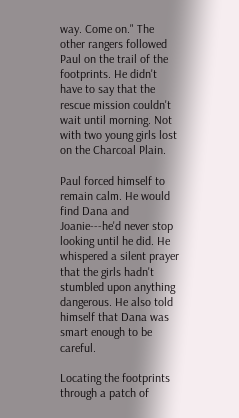way. Come on." The other rangers followed Paul on the trail of the footprints. He didn't have to say that the rescue mission couldn't wait until morning. Not with two young girls lost on the Charcoal Plain.

Paul forced himself to remain calm. He would find Dana and Joanie---he'd never stop looking until he did. He whispered a silent prayer that the girls hadn't stumbled upon anything dangerous. He also told himself that Dana was smart enough to be careful.

Locating the footprints through a patch of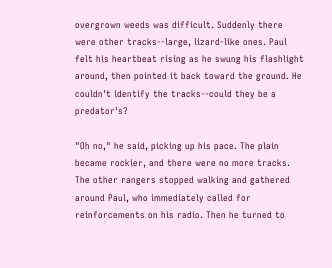overgrown weeds was difficult. Suddenly there were other tracks--large, lizard-like ones. Paul felt his heartbeat rising as he swung his flashlight around, then pointed it back toward the ground. He couldn't identify the tracks--could they be a predator's?

"Oh no," he said, picking up his pace. The plain became rockier, and there were no more tracks. The other rangers stopped walking and gathered around Paul, who immediately called for reinforcements on his radio. Then he turned to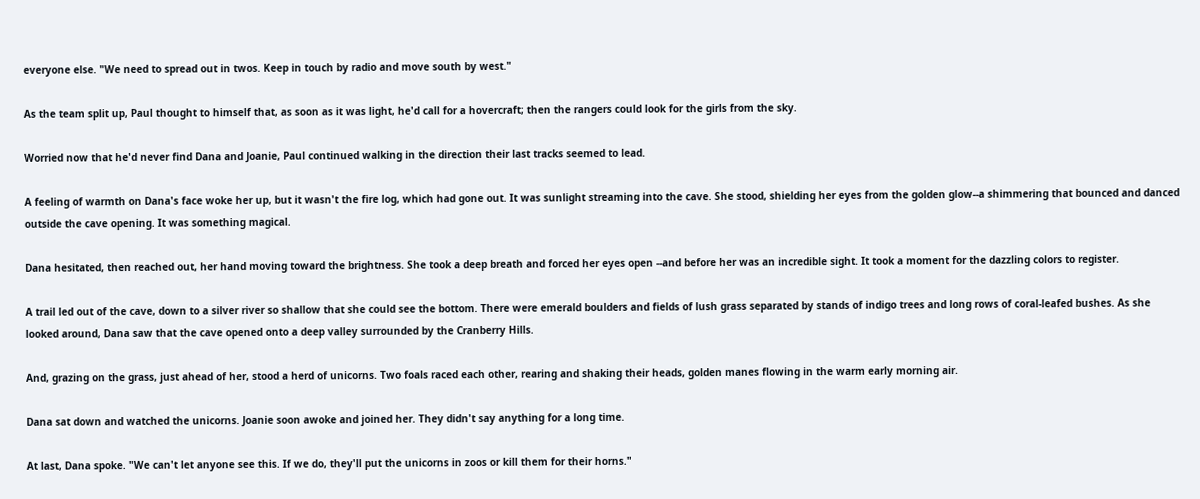everyone else. "We need to spread out in twos. Keep in touch by radio and move south by west."

As the team split up, Paul thought to himself that, as soon as it was light, he'd call for a hovercraft; then the rangers could look for the girls from the sky.

Worried now that he'd never find Dana and Joanie, Paul continued walking in the direction their last tracks seemed to lead.

A feeling of warmth on Dana's face woke her up, but it wasn't the fire log, which had gone out. It was sunlight streaming into the cave. She stood, shielding her eyes from the golden glow--a shimmering that bounced and danced outside the cave opening. It was something magical.

Dana hesitated, then reached out, her hand moving toward the brightness. She took a deep breath and forced her eyes open --and before her was an incredible sight. It took a moment for the dazzling colors to register.

A trail led out of the cave, down to a silver river so shallow that she could see the bottom. There were emerald boulders and fields of lush grass separated by stands of indigo trees and long rows of coral-leafed bushes. As she looked around, Dana saw that the cave opened onto a deep valley surrounded by the Cranberry Hills.

And, grazing on the grass, just ahead of her, stood a herd of unicorns. Two foals raced each other, rearing and shaking their heads, golden manes flowing in the warm early morning air.

Dana sat down and watched the unicorns. Joanie soon awoke and joined her. They didn't say anything for a long time.

At last, Dana spoke. "We can't let anyone see this. If we do, they'll put the unicorns in zoos or kill them for their horns."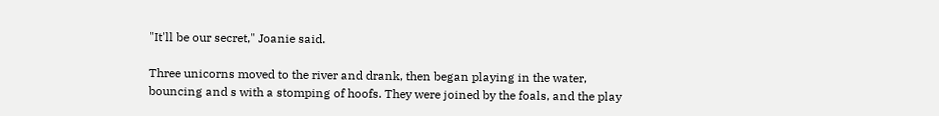"It'll be our secret," Joanie said.

Three unicorns moved to the river and drank, then began playing in the water, bouncing and s with a stomping of hoofs. They were joined by the foals, and the play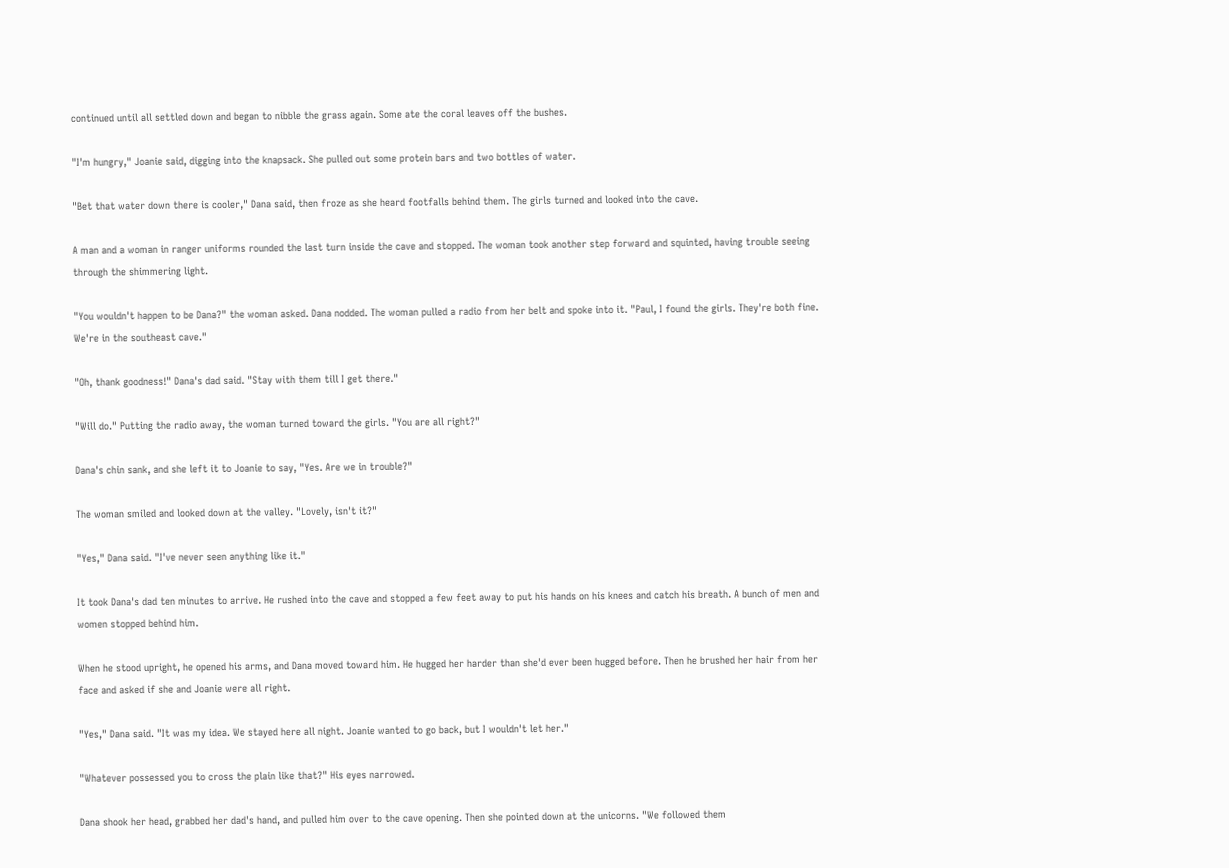continued until all settled down and began to nibble the grass again. Some ate the coral leaves off the bushes.

"I'm hungry," Joanie said, digging into the knapsack. She pulled out some protein bars and two bottles of water.

"Bet that water down there is cooler," Dana said, then froze as she heard footfalls behind them. The girls turned and looked into the cave.

A man and a woman in ranger uniforms rounded the last turn inside the cave and stopped. The woman took another step forward and squinted, having trouble seeing through the shimmering light.

"You wouldn't happen to be Dana?" the woman asked. Dana nodded. The woman pulled a radio from her belt and spoke into it. "Paul, I found the girls. They're both fine. We're in the southeast cave."

"Oh, thank goodness!" Dana's dad said. "Stay with them till I get there."

"Will do." Putting the radio away, the woman turned toward the girls. "You are all right?"

Dana's chin sank, and she left it to Joanie to say, "Yes. Are we in trouble?"

The woman smiled and looked down at the valley. "Lovely, isn't it?"

"Yes," Dana said. "I've never seen anything like it."

It took Dana's dad ten minutes to arrive. He rushed into the cave and stopped a few feet away to put his hands on his knees and catch his breath. A bunch of men and women stopped behind him.

When he stood upright, he opened his arms, and Dana moved toward him. He hugged her harder than she'd ever been hugged before. Then he brushed her hair from her face and asked if she and Joanie were all right.

"Yes," Dana said. "It was my idea. We stayed here all night. Joanie wanted to go back, but I wouldn't let her."

"Whatever possessed you to cross the plain like that?" His eyes narrowed.

Dana shook her head, grabbed her dad's hand, and pulled him over to the cave opening. Then she pointed down at the unicorns. "We followed them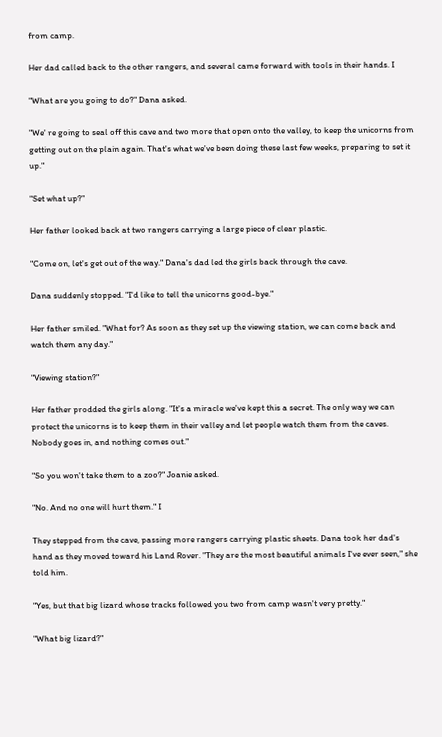from camp.

Her dad called back to the other rangers, and several came forward with tools in their hands. I

"What are you going to do?" Dana asked.

"We' re going to seal off this cave and two more that open onto the valley, to keep the unicorns from getting out on the plain again. That's what we've been doing these last few weeks, preparing to set it up."

"Set what up?"

Her father looked back at two rangers carrying a large piece of clear plastic.

"Come on, let's get out of the way." Dana's dad led the girls back through the cave.

Dana suddenly stopped. "I'd like to tell the unicorns good-bye."

Her father smiled. "What for? As soon as they set up the viewing station, we can come back and watch them any day."

"Viewing station?"

Her father prodded the girls along. "It's a miracle we've kept this a secret. The only way we can protect the unicorns is to keep them in their valley and let people watch them from the caves. Nobody goes in, and nothing comes out."

"So you won't take them to a zoo?" Joanie asked.

"No. And no one will hurt them." I

They stepped from the cave, passing more rangers carrying plastic sheets. Dana took her dad's hand as they moved toward his Land Rover. "They are the most beautiful animals I've ever seen," she told him.

"Yes, but that big lizard whose tracks followed you two from camp wasn't very pretty."

"What big lizard?"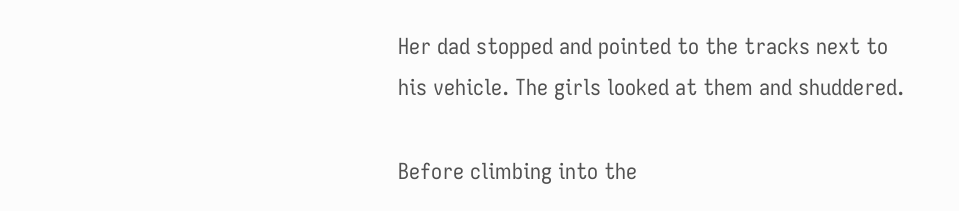Her dad stopped and pointed to the tracks next to his vehicle. The girls looked at them and shuddered.

Before climbing into the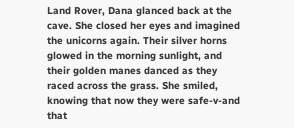Land Rover, Dana glanced back at the cave. She closed her eyes and imagined the unicorns again. Their silver horns glowed in the morning sunlight, and their golden manes danced as they raced across the grass. She smiled, knowing that now they were safe-v-and that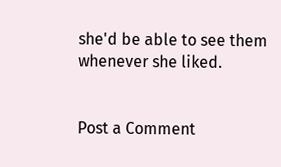she'd be able to see them whenever she liked.


Post a Comment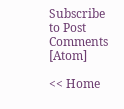Subscribe to Post Comments [Atom]

<< Home